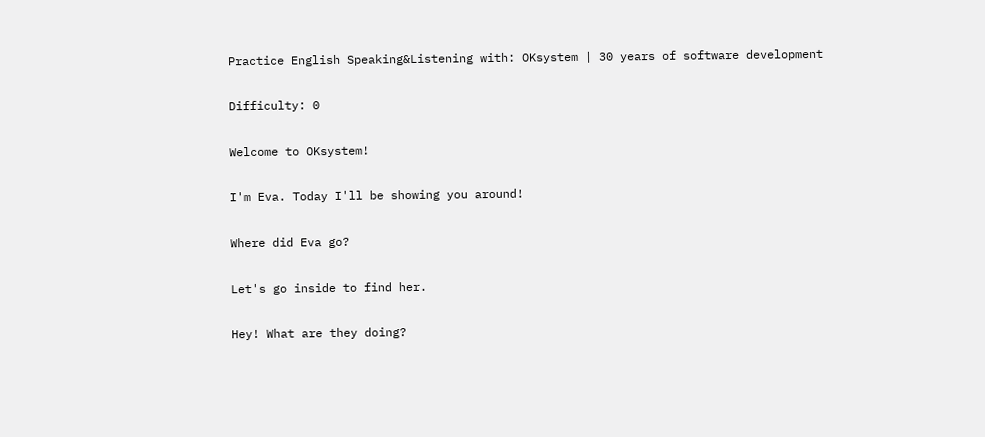Practice English Speaking&Listening with: OKsystem | 30 years of software development

Difficulty: 0

Welcome to OKsystem!

I'm Eva. Today I'll be showing you around!

Where did Eva go?

Let's go inside to find her.

Hey! What are they doing?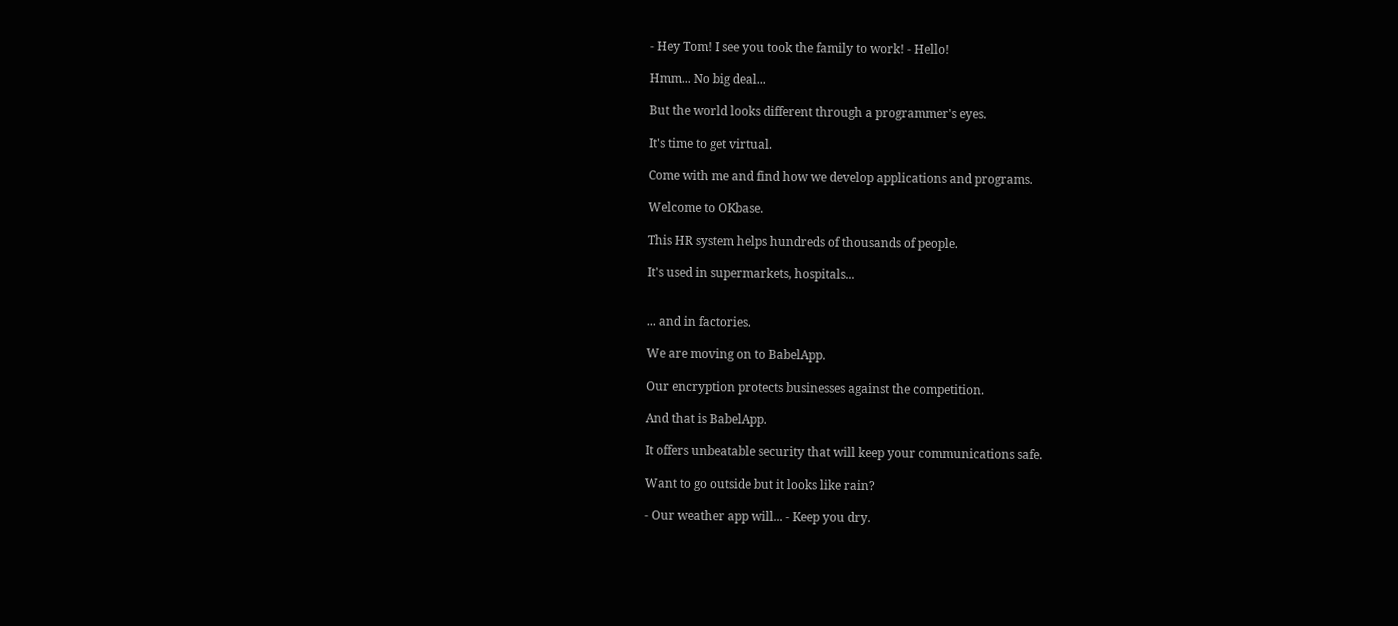- Hey Tom! I see you took the family to work! - Hello!

Hmm... No big deal...

But the world looks different through a programmer's eyes.

It's time to get virtual.

Come with me and find how we develop applications and programs.

Welcome to OKbase.

This HR system helps hundreds of thousands of people.

It's used in supermarkets, hospitals...


... and in factories.

We are moving on to BabelApp.

Our encryption protects businesses against the competition.

And that is BabelApp.

It offers unbeatable security that will keep your communications safe.

Want to go outside but it looks like rain?

- Our weather app will... - Keep you dry.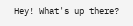Hey! What's up there?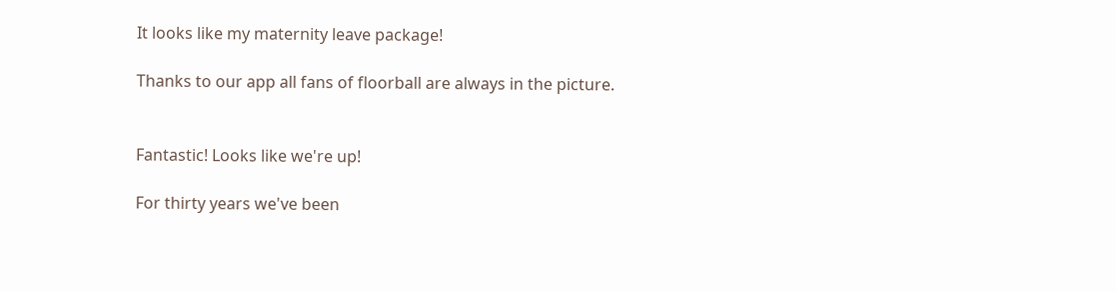It looks like my maternity leave package!

Thanks to our app all fans of floorball are always in the picture.


Fantastic! Looks like we're up!

For thirty years we've been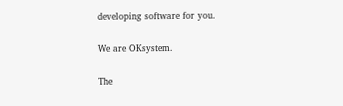developing software for you.

We are OKsystem.

The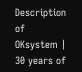Description of OKsystem | 30 years of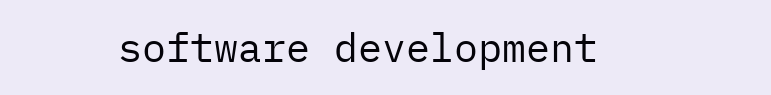software development